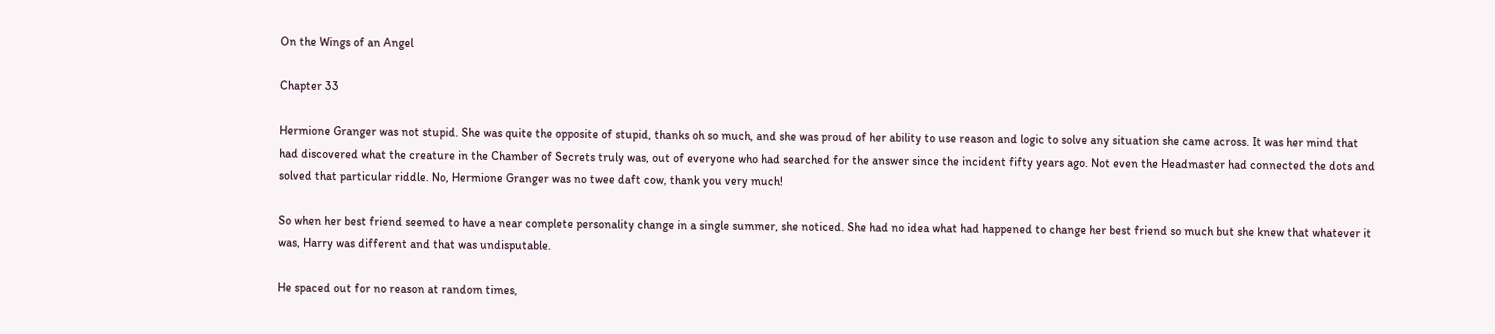On the Wings of an Angel

Chapter 33

Hermione Granger was not stupid. She was quite the opposite of stupid, thanks oh so much, and she was proud of her ability to use reason and logic to solve any situation she came across. It was her mind that had discovered what the creature in the Chamber of Secrets truly was, out of everyone who had searched for the answer since the incident fifty years ago. Not even the Headmaster had connected the dots and solved that particular riddle. No, Hermione Granger was no twee daft cow, thank you very much!

So when her best friend seemed to have a near complete personality change in a single summer, she noticed. She had no idea what had happened to change her best friend so much but she knew that whatever it was, Harry was different and that was undisputable.

He spaced out for no reason at random times,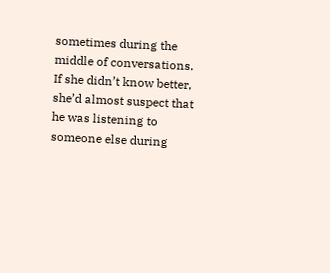sometimes during the middle of conversations. If she didn’t know better, she’d almost suspect that he was listening to someone else during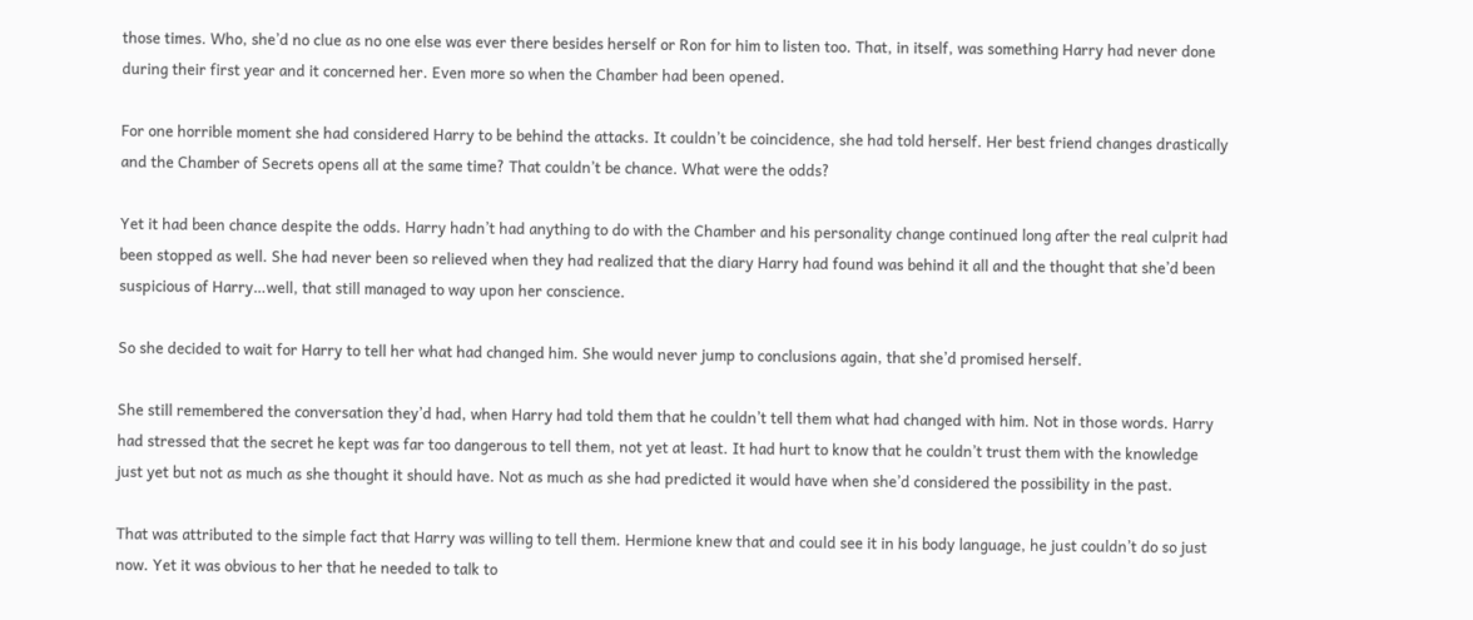those times. Who, she’d no clue as no one else was ever there besides herself or Ron for him to listen too. That, in itself, was something Harry had never done during their first year and it concerned her. Even more so when the Chamber had been opened.

For one horrible moment she had considered Harry to be behind the attacks. It couldn’t be coincidence, she had told herself. Her best friend changes drastically and the Chamber of Secrets opens all at the same time? That couldn’t be chance. What were the odds?

Yet it had been chance despite the odds. Harry hadn’t had anything to do with the Chamber and his personality change continued long after the real culprit had been stopped as well. She had never been so relieved when they had realized that the diary Harry had found was behind it all and the thought that she’d been suspicious of Harry…well, that still managed to way upon her conscience.

So she decided to wait for Harry to tell her what had changed him. She would never jump to conclusions again, that she’d promised herself.

She still remembered the conversation they’d had, when Harry had told them that he couldn’t tell them what had changed with him. Not in those words. Harry had stressed that the secret he kept was far too dangerous to tell them, not yet at least. It had hurt to know that he couldn’t trust them with the knowledge just yet but not as much as she thought it should have. Not as much as she had predicted it would have when she’d considered the possibility in the past.

That was attributed to the simple fact that Harry was willing to tell them. Hermione knew that and could see it in his body language, he just couldn’t do so just now. Yet it was obvious to her that he needed to talk to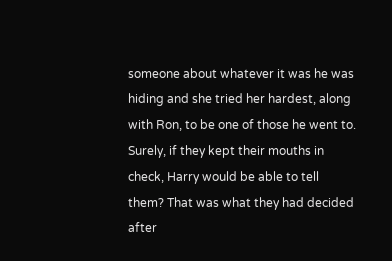someone about whatever it was he was hiding and she tried her hardest, along with Ron, to be one of those he went to. Surely, if they kept their mouths in check, Harry would be able to tell them? That was what they had decided after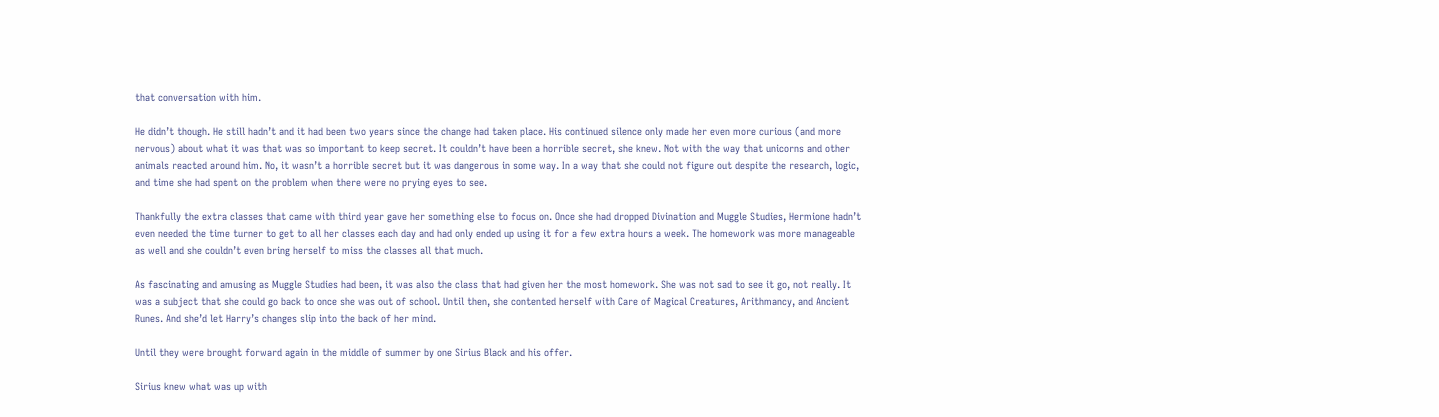that conversation with him.

He didn’t though. He still hadn’t and it had been two years since the change had taken place. His continued silence only made her even more curious (and more nervous) about what it was that was so important to keep secret. It couldn’t have been a horrible secret, she knew. Not with the way that unicorns and other animals reacted around him. No, it wasn’t a horrible secret but it was dangerous in some way. In a way that she could not figure out despite the research, logic, and time she had spent on the problem when there were no prying eyes to see.

Thankfully the extra classes that came with third year gave her something else to focus on. Once she had dropped Divination and Muggle Studies, Hermione hadn’t even needed the time turner to get to all her classes each day and had only ended up using it for a few extra hours a week. The homework was more manageable as well and she couldn’t even bring herself to miss the classes all that much.

As fascinating and amusing as Muggle Studies had been, it was also the class that had given her the most homework. She was not sad to see it go, not really. It was a subject that she could go back to once she was out of school. Until then, she contented herself with Care of Magical Creatures, Arithmancy, and Ancient Runes. And she’d let Harry’s changes slip into the back of her mind.

Until they were brought forward again in the middle of summer by one Sirius Black and his offer.

Sirius knew what was up with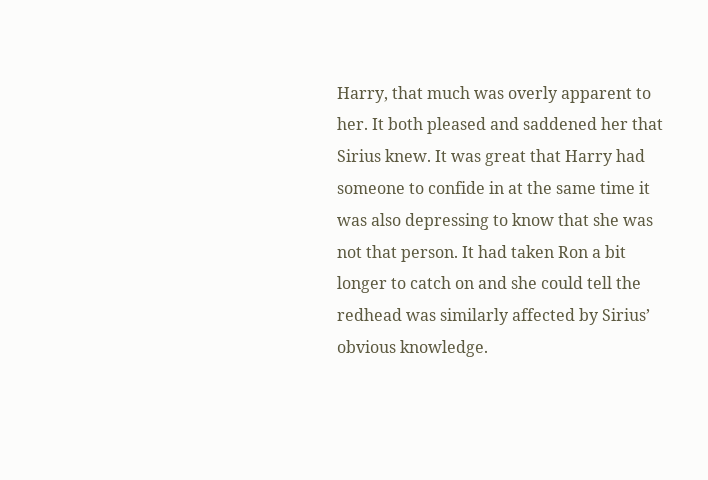Harry, that much was overly apparent to her. It both pleased and saddened her that Sirius knew. It was great that Harry had someone to confide in at the same time it was also depressing to know that she was not that person. It had taken Ron a bit longer to catch on and she could tell the redhead was similarly affected by Sirius’ obvious knowledge.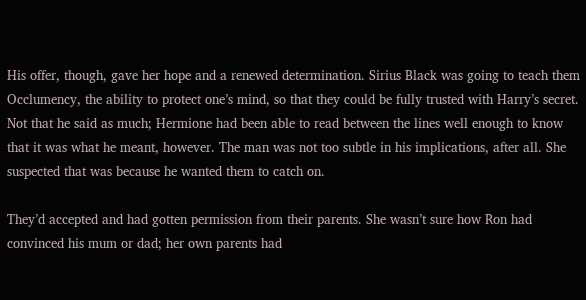His offer, though, gave her hope and a renewed determination. Sirius Black was going to teach them Occlumency, the ability to protect one’s mind, so that they could be fully trusted with Harry’s secret. Not that he said as much; Hermione had been able to read between the lines well enough to know that it was what he meant, however. The man was not too subtle in his implications, after all. She suspected that was because he wanted them to catch on.

They’d accepted and had gotten permission from their parents. She wasn’t sure how Ron had convinced his mum or dad; her own parents had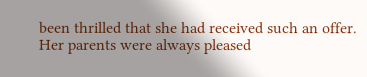been thrilled that she had received such an offer. Her parents were always pleased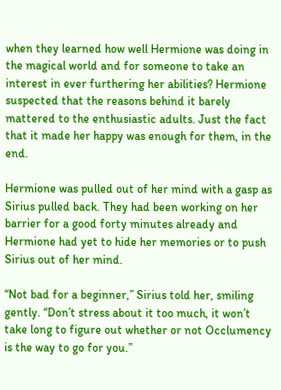when they learned how well Hermione was doing in the magical world and for someone to take an interest in ever furthering her abilities? Hermione suspected that the reasons behind it barely mattered to the enthusiastic adults. Just the fact that it made her happy was enough for them, in the end.

Hermione was pulled out of her mind with a gasp as Sirius pulled back. They had been working on her barrier for a good forty minutes already and Hermione had yet to hide her memories or to push Sirius out of her mind.

“Not bad for a beginner,” Sirius told her, smiling gently. “Don’t stress about it too much, it won’t take long to figure out whether or not Occlumency is the way to go for you.”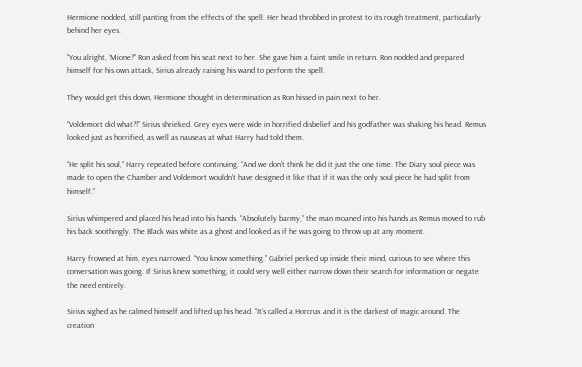Hermione nodded, still panting from the effects of the spell. Her head throbbed in protest to its rough treatment, particularly behind her eyes.

“You alright, ’Mione?” Ron asked from his seat next to her. She gave him a faint smile in return. Ron nodded and prepared himself for his own attack, Sirius already raising his wand to perform the spell.

They would get this down, Hermione thought in determination as Ron hissed in pain next to her.

“Voldemort did what?!” Sirius shrieked. Grey eyes were wide in horrified disbelief and his godfather was shaking his head. Remus looked just as horrified, as well as nauseas at what Harry had told them.

“He split his soul,” Harry repeated before continuing. “And we don’t think he did it just the one time. The Diary soul piece was made to open the Chamber and Voldemort wouldn’t have designed it like that if it was the only soul piece he had split from himself.”

Sirius whimpered and placed his head into his hands. “Absolutely barmy,” the man moaned into his hands as Remus moved to rub his back soothingly. The Black was white as a ghost and looked as if he was going to throw up at any moment.

Harry frowned at him, eyes narrowed. “You know something.” Gabriel perked up inside their mind, curious to see where this conversation was going. If Sirius knew something, it could very well either narrow down their search for information or negate the need entirely.

Sirius sighed as he calmed himself and lifted up his head. “It’s called a Horcrux and it is the darkest of magic around. The creation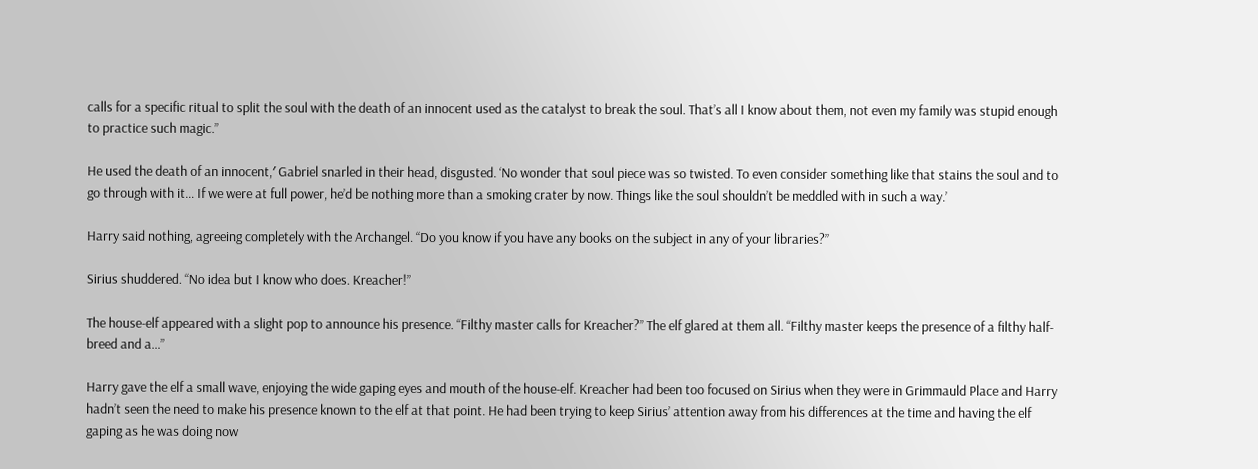calls for a specific ritual to split the soul with the death of an innocent used as the catalyst to break the soul. That’s all I know about them, not even my family was stupid enough to practice such magic.”

He used the death of an innocent,′ Gabriel snarled in their head, disgusted. ‘No wonder that soul piece was so twisted. To even consider something like that stains the soul and to go through with it… If we were at full power, he’d be nothing more than a smoking crater by now. Things like the soul shouldn’t be meddled with in such a way.’

Harry said nothing, agreeing completely with the Archangel. “Do you know if you have any books on the subject in any of your libraries?”

Sirius shuddered. “No idea but I know who does. Kreacher!”

The house-elf appeared with a slight pop to announce his presence. “Filthy master calls for Kreacher?” The elf glared at them all. “Filthy master keeps the presence of a filthy half-breed and a…”

Harry gave the elf a small wave, enjoying the wide gaping eyes and mouth of the house-elf. Kreacher had been too focused on Sirius when they were in Grimmauld Place and Harry hadn’t seen the need to make his presence known to the elf at that point. He had been trying to keep Sirius’ attention away from his differences at the time and having the elf gaping as he was doing now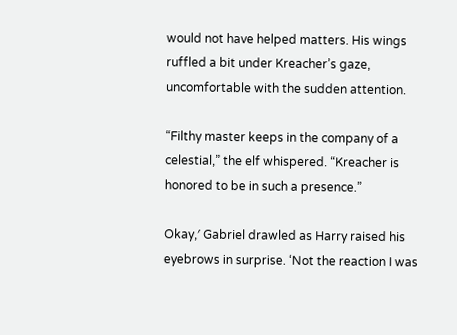would not have helped matters. His wings ruffled a bit under Kreacher’s gaze, uncomfortable with the sudden attention.

“Filthy master keeps in the company of a celestial,” the elf whispered. “Kreacher is honored to be in such a presence.”

Okay,′ Gabriel drawled as Harry raised his eyebrows in surprise. ‘Not the reaction I was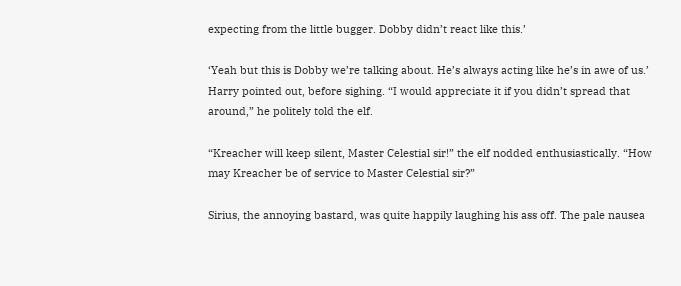expecting from the little bugger. Dobby didn’t react like this.’

‘Yeah but this is Dobby we’re talking about. He’s always acting like he’s in awe of us.’ Harry pointed out, before sighing. “I would appreciate it if you didn’t spread that around,” he politely told the elf.

“Kreacher will keep silent, Master Celestial sir!” the elf nodded enthusiastically. “How may Kreacher be of service to Master Celestial sir?”

Sirius, the annoying bastard, was quite happily laughing his ass off. The pale nausea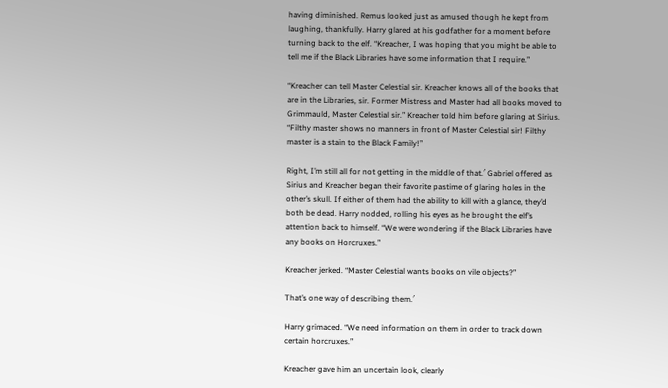having diminished. Remus looked just as amused though he kept from laughing, thankfully. Harry glared at his godfather for a moment before turning back to the elf. “Kreacher, I was hoping that you might be able to tell me if the Black Libraries have some information that I require.”

“Kreacher can tell Master Celestial sir. Kreacher knows all of the books that are in the Libraries, sir. Former Mistress and Master had all books moved to Grimmauld, Master Celestial sir.” Kreacher told him before glaring at Sirius. “Filthy master shows no manners in front of Master Celestial sir! Filthy master is a stain to the Black Family!”

Right, I’m still all for not getting in the middle of that.′ Gabriel offered as Sirius and Kreacher began their favorite pastime of glaring holes in the other’s skull. If either of them had the ability to kill with a glance, they’d both be dead. Harry nodded, rolling his eyes as he brought the elf’s attention back to himself. “We were wondering if the Black Libraries have any books on Horcruxes.”

Kreacher jerked. “Master Celestial wants books on vile objects?”

That’s one way of describing them.′

Harry grimaced. “We need information on them in order to track down certain horcruxes.”

Kreacher gave him an uncertain look, clearly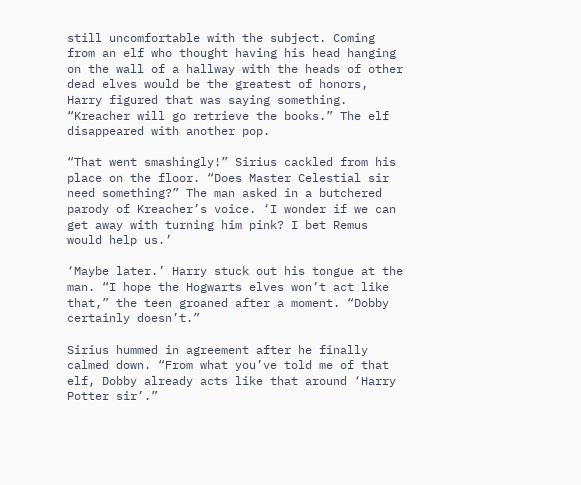still uncomfortable with the subject. Coming from an elf who thought having his head hanging on the wall of a hallway with the heads of other dead elves would be the greatest of honors, Harry figured that was saying something. “Kreacher will go retrieve the books.” The elf disappeared with another pop.

“That went smashingly!” Sirius cackled from his place on the floor. “Does Master Celestial sir need something?” The man asked in a butchered parody of Kreacher’s voice. ‘I wonder if we can get away with turning him pink? I bet Remus would help us.’

‘Maybe later.’ Harry stuck out his tongue at the man. “I hope the Hogwarts elves won’t act like that,” the teen groaned after a moment. “Dobby certainly doesn’t.”

Sirius hummed in agreement after he finally calmed down. “From what you’ve told me of that elf, Dobby already acts like that around ‘Harry Potter sir’.”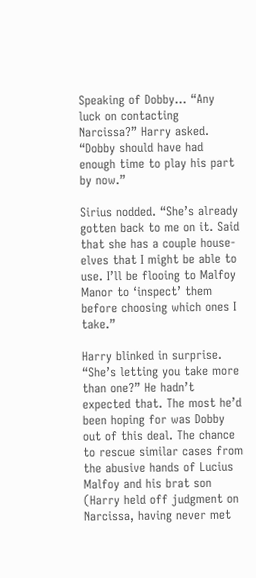Speaking of Dobby… “Any luck on contacting Narcissa?” Harry asked. “Dobby should have had enough time to play his part by now.”

Sirius nodded. “She’s already gotten back to me on it. Said that she has a couple house-elves that I might be able to use. I’ll be flooing to Malfoy Manor to ‘inspect’ them before choosing which ones I take.”

Harry blinked in surprise. “She’s letting you take more than one?” He hadn’t expected that. The most he’d been hoping for was Dobby out of this deal. The chance to rescue similar cases from the abusive hands of Lucius Malfoy and his brat son (Harry held off judgment on Narcissa, having never met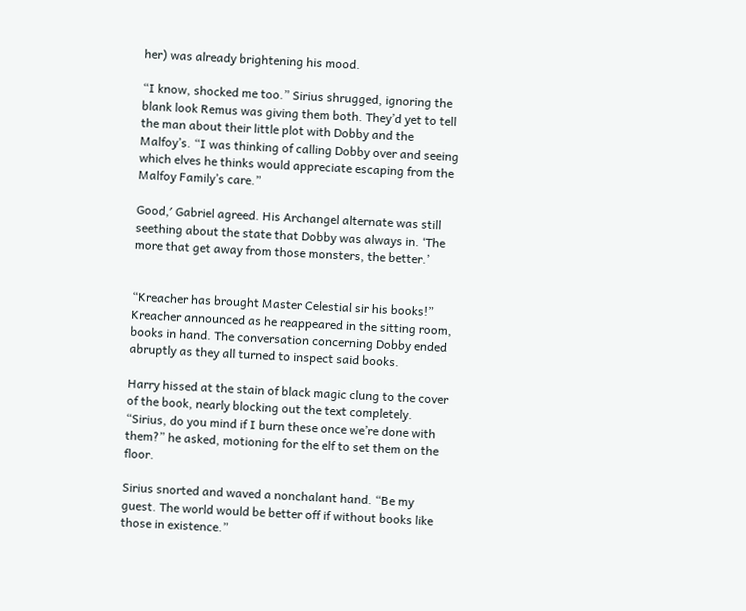her) was already brightening his mood.

“I know, shocked me too.” Sirius shrugged, ignoring the blank look Remus was giving them both. They’d yet to tell the man about their little plot with Dobby and the Malfoy’s. “I was thinking of calling Dobby over and seeing which elves he thinks would appreciate escaping from the Malfoy Family’s care.”

Good,′ Gabriel agreed. His Archangel alternate was still seething about the state that Dobby was always in. ‘The more that get away from those monsters, the better.’


“Kreacher has brought Master Celestial sir his books!” Kreacher announced as he reappeared in the sitting room, books in hand. The conversation concerning Dobby ended abruptly as they all turned to inspect said books.

Harry hissed at the stain of black magic clung to the cover of the book, nearly blocking out the text completely. “Sirius, do you mind if I burn these once we’re done with them?” he asked, motioning for the elf to set them on the floor.

Sirius snorted and waved a nonchalant hand. “Be my guest. The world would be better off if without books like those in existence.”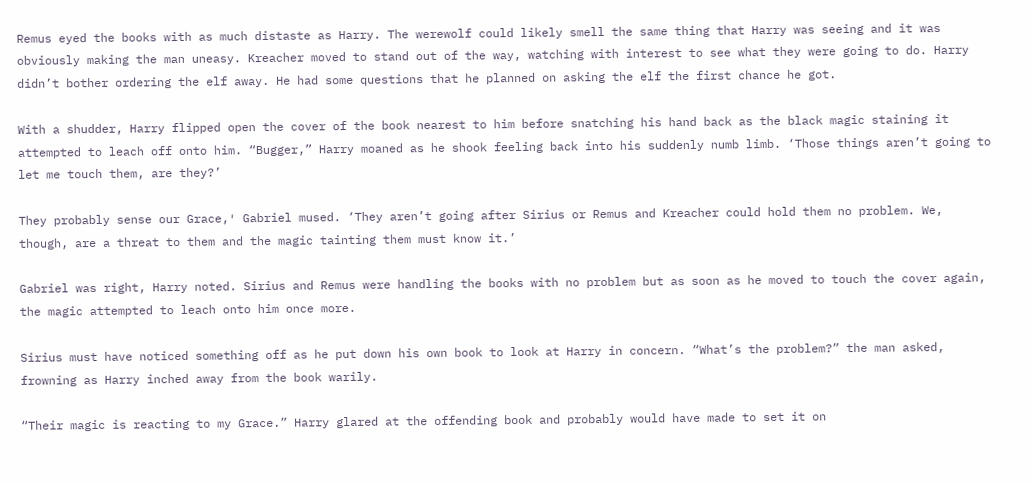Remus eyed the books with as much distaste as Harry. The werewolf could likely smell the same thing that Harry was seeing and it was obviously making the man uneasy. Kreacher moved to stand out of the way, watching with interest to see what they were going to do. Harry didn’t bother ordering the elf away. He had some questions that he planned on asking the elf the first chance he got.

With a shudder, Harry flipped open the cover of the book nearest to him before snatching his hand back as the black magic staining it attempted to leach off onto him. “Bugger,” Harry moaned as he shook feeling back into his suddenly numb limb. ‘Those things aren’t going to let me touch them, are they?’

They probably sense our Grace,′ Gabriel mused. ‘They aren’t going after Sirius or Remus and Kreacher could hold them no problem. We, though, are a threat to them and the magic tainting them must know it.’

Gabriel was right, Harry noted. Sirius and Remus were handling the books with no problem but as soon as he moved to touch the cover again, the magic attempted to leach onto him once more.

Sirius must have noticed something off as he put down his own book to look at Harry in concern. “What’s the problem?” the man asked, frowning as Harry inched away from the book warily.

“Their magic is reacting to my Grace.” Harry glared at the offending book and probably would have made to set it on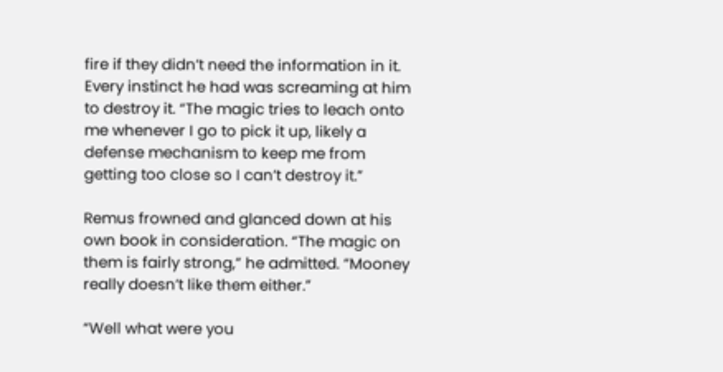fire if they didn’t need the information in it. Every instinct he had was screaming at him to destroy it. “The magic tries to leach onto me whenever I go to pick it up, likely a defense mechanism to keep me from getting too close so I can’t destroy it.”

Remus frowned and glanced down at his own book in consideration. “The magic on them is fairly strong,” he admitted. “Mooney really doesn’t like them either.”

“Well what were you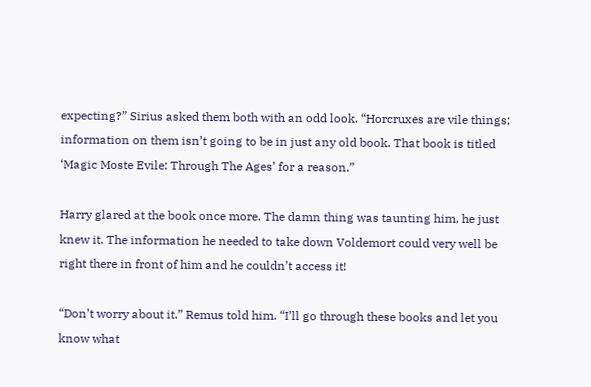expecting?” Sirius asked them both with an odd look. “Horcruxes are vile things; information on them isn’t going to be in just any old book. That book is titled ‘Magic Moste Evile: Through The Ages’ for a reason.”

Harry glared at the book once more. The damn thing was taunting him, he just knew it. The information he needed to take down Voldemort could very well be right there in front of him and he couldn’t access it!

“Don’t worry about it.” Remus told him. “I’ll go through these books and let you know what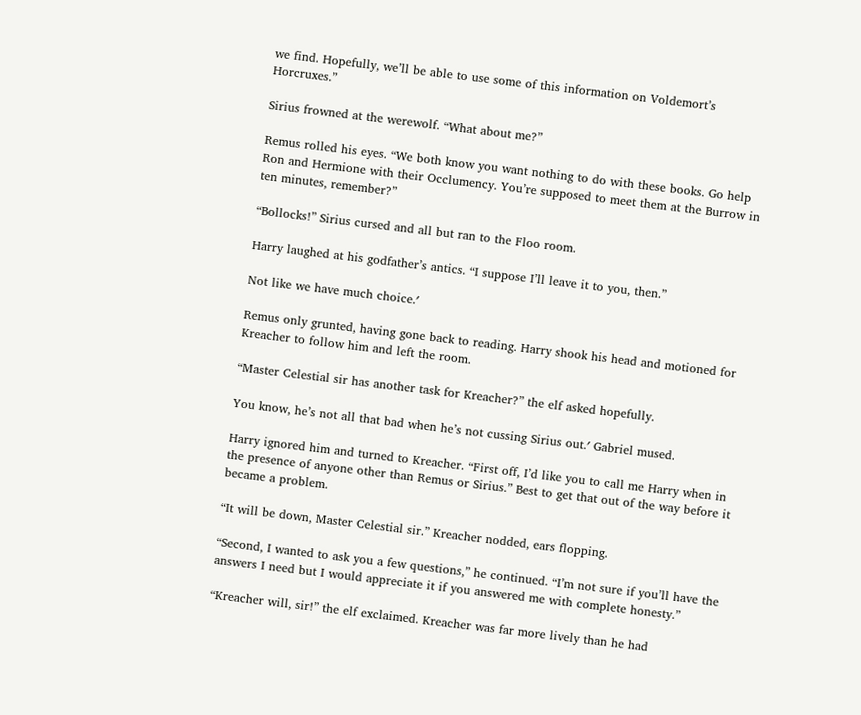we find. Hopefully, we’ll be able to use some of this information on Voldemort’s Horcruxes.”

Sirius frowned at the werewolf. “What about me?”

Remus rolled his eyes. “We both know you want nothing to do with these books. Go help Ron and Hermione with their Occlumency. You’re supposed to meet them at the Burrow in ten minutes, remember?”

“Bollocks!” Sirius cursed and all but ran to the Floo room.

Harry laughed at his godfather’s antics. “I suppose I’ll leave it to you, then.”

Not like we have much choice.′

Remus only grunted, having gone back to reading. Harry shook his head and motioned for Kreacher to follow him and left the room.

“Master Celestial sir has another task for Kreacher?” the elf asked hopefully.

You know, he’s not all that bad when he’s not cussing Sirius out.′ Gabriel mused.

Harry ignored him and turned to Kreacher. “First off, I’d like you to call me Harry when in the presence of anyone other than Remus or Sirius.” Best to get that out of the way before it became a problem.

“It will be down, Master Celestial sir.” Kreacher nodded, ears flopping.

“Second, I wanted to ask you a few questions,” he continued. “I’m not sure if you’ll have the answers I need but I would appreciate it if you answered me with complete honesty.”

“Kreacher will, sir!” the elf exclaimed. Kreacher was far more lively than he had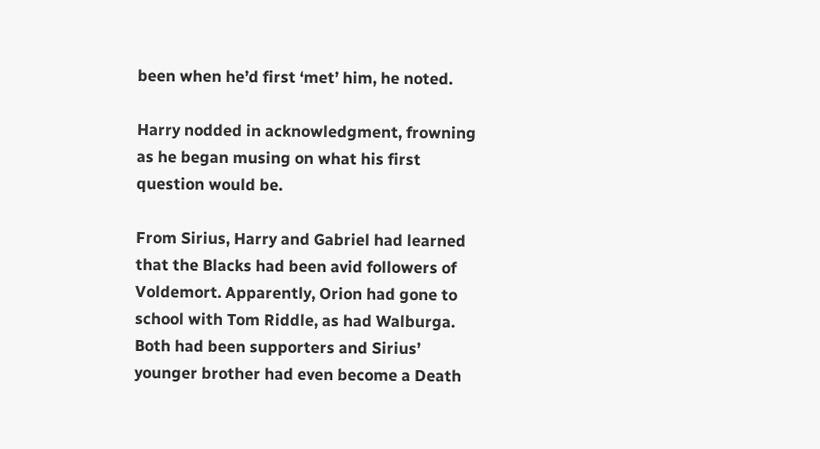been when he’d first ‘met’ him, he noted.

Harry nodded in acknowledgment, frowning as he began musing on what his first question would be.

From Sirius, Harry and Gabriel had learned that the Blacks had been avid followers of Voldemort. Apparently, Orion had gone to school with Tom Riddle, as had Walburga. Both had been supporters and Sirius’ younger brother had even become a Death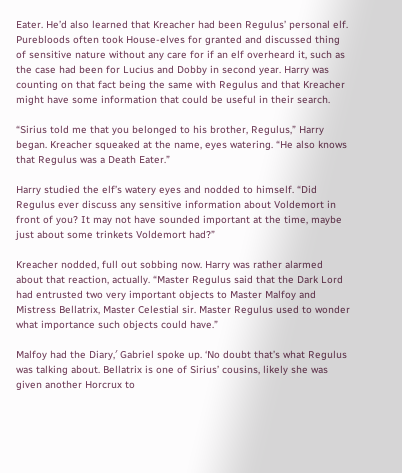Eater. He’d also learned that Kreacher had been Regulus’ personal elf. Purebloods often took House-elves for granted and discussed thing of sensitive nature without any care for if an elf overheard it, such as the case had been for Lucius and Dobby in second year. Harry was counting on that fact being the same with Regulus and that Kreacher might have some information that could be useful in their search.

“Sirius told me that you belonged to his brother, Regulus,” Harry began. Kreacher squeaked at the name, eyes watering. “He also knows that Regulus was a Death Eater.”

Harry studied the elf’s watery eyes and nodded to himself. “Did Regulus ever discuss any sensitive information about Voldemort in front of you? It may not have sounded important at the time, maybe just about some trinkets Voldemort had?”

Kreacher nodded, full out sobbing now. Harry was rather alarmed about that reaction, actually. “Master Regulus said that the Dark Lord had entrusted two very important objects to Master Malfoy and Mistress Bellatrix, Master Celestial sir. Master Regulus used to wonder what importance such objects could have.”

Malfoy had the Diary,′ Gabriel spoke up. ‘No doubt that’s what Regulus was talking about. Bellatrix is one of Sirius’ cousins, likely she was given another Horcrux to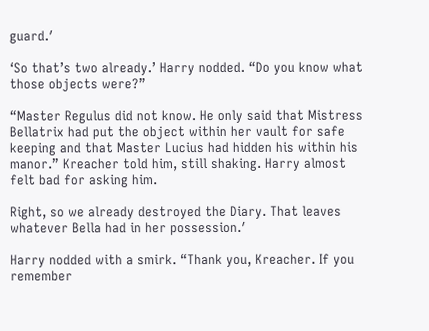guard.′

‘So that’s two already.’ Harry nodded. “Do you know what those objects were?”

“Master Regulus did not know. He only said that Mistress Bellatrix had put the object within her vault for safe keeping and that Master Lucius had hidden his within his manor.” Kreacher told him, still shaking. Harry almost felt bad for asking him.

Right, so we already destroyed the Diary. That leaves whatever Bella had in her possession.′

Harry nodded with a smirk. “Thank you, Kreacher. If you remember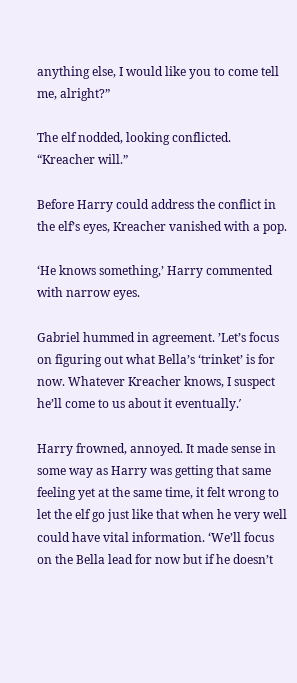anything else, I would like you to come tell me, alright?”

The elf nodded, looking conflicted. “Kreacher will.”

Before Harry could address the conflict in the elf’s eyes, Kreacher vanished with a pop.

‘He knows something,’ Harry commented with narrow eyes.

Gabriel hummed in agreement. ’Let’s focus on figuring out what Bella’s ‘trinket’ is for now. Whatever Kreacher knows, I suspect he’ll come to us about it eventually.′

Harry frowned, annoyed. It made sense in some way as Harry was getting that same feeling yet at the same time, it felt wrong to let the elf go just like that when he very well could have vital information. ‘We’ll focus on the Bella lead for now but if he doesn’t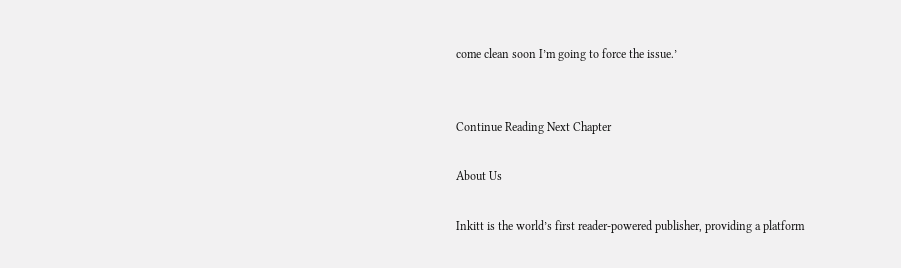come clean soon I’m going to force the issue.’


Continue Reading Next Chapter

About Us

Inkitt is the world’s first reader-powered publisher, providing a platform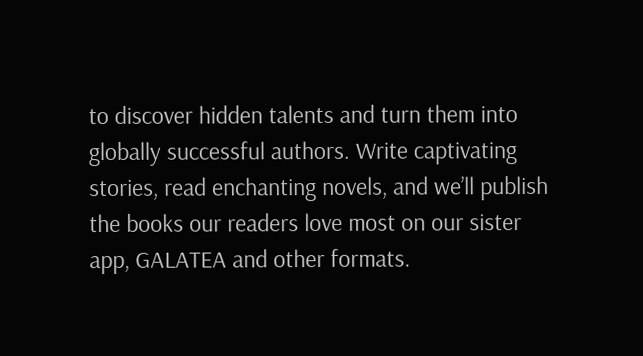to discover hidden talents and turn them into globally successful authors. Write captivating stories, read enchanting novels, and we’ll publish the books our readers love most on our sister app, GALATEA and other formats.